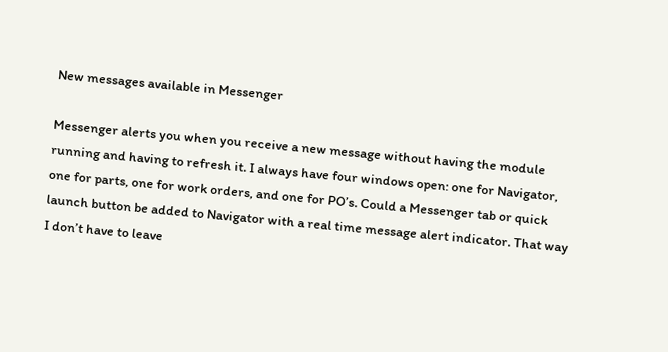New messages available in Messenger

Messenger alerts you when you receive a new message without having the module running and having to refresh it. I always have four windows open: one for Navigator, one for parts, one for work orders, and one for PO’s. Could a Messenger tab or quick launch button be added to Navigator with a real time message alert indicator. That way I don’t have to leave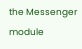the Messenger module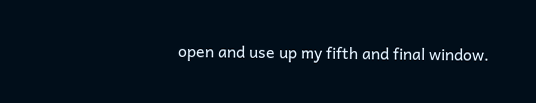open and use up my fifth and final window.